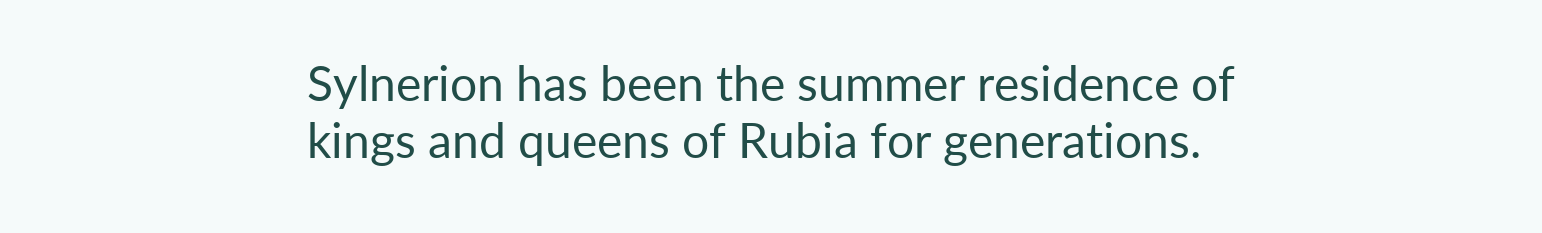Sylnerion has been the summer residence of kings and queens of Rubia for generations.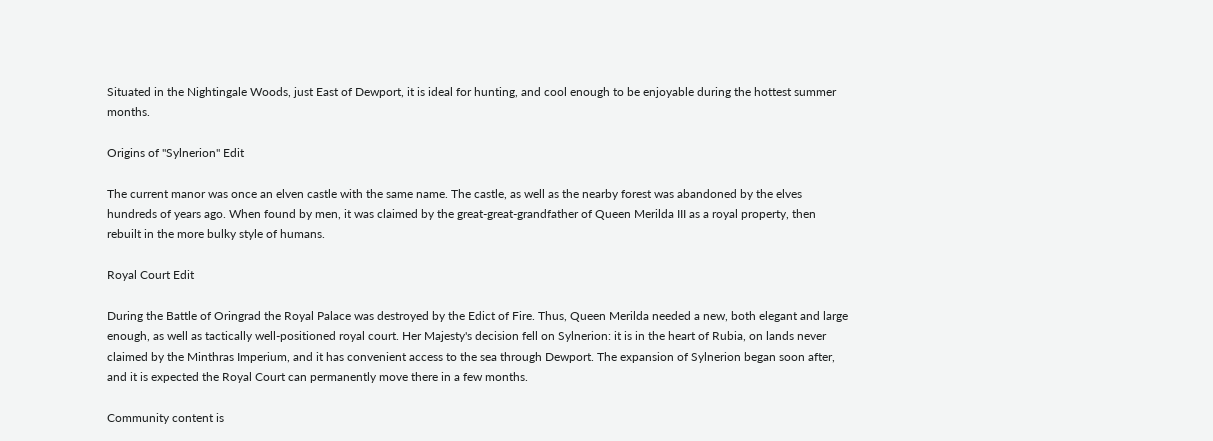Situated in the Nightingale Woods, just East of Dewport, it is ideal for hunting, and cool enough to be enjoyable during the hottest summer months.

Origins of "Sylnerion" Edit

The current manor was once an elven castle with the same name. The castle, as well as the nearby forest was abandoned by the elves hundreds of years ago. When found by men, it was claimed by the great-great-grandfather of Queen Merilda III as a royal property, then rebuilt in the more bulky style of humans.

Royal Court Edit

During the Battle of Oringrad the Royal Palace was destroyed by the Edict of Fire. Thus, Queen Merilda needed a new, both elegant and large enough, as well as tactically well-positioned royal court. Her Majesty's decision fell on Sylnerion: it is in the heart of Rubia, on lands never claimed by the Minthras Imperium, and it has convenient access to the sea through Dewport. The expansion of Sylnerion began soon after, and it is expected the Royal Court can permanently move there in a few months.

Community content is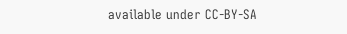available under CC-BY-SA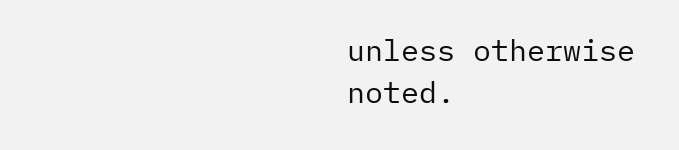unless otherwise noted.